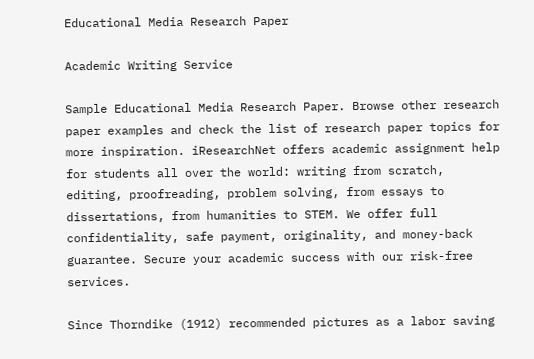Educational Media Research Paper

Academic Writing Service

Sample Educational Media Research Paper. Browse other research paper examples and check the list of research paper topics for more inspiration. iResearchNet offers academic assignment help for students all over the world: writing from scratch, editing, proofreading, problem solving, from essays to dissertations, from humanities to STEM. We offer full confidentiality, safe payment, originality, and money-back guarantee. Secure your academic success with our risk-free services.

Since Thorndike (1912) recommended pictures as a labor saving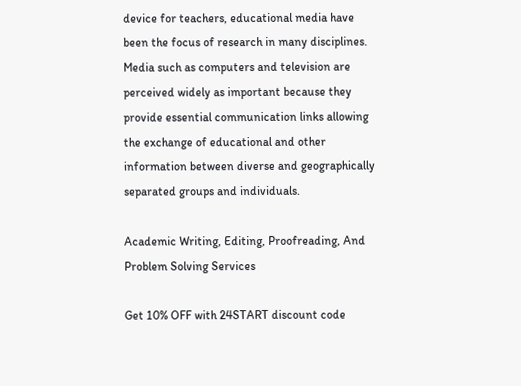device for teachers, educational media have been the focus of research in many disciplines. Media such as computers and television are perceived widely as important because they provide essential communication links allowing the exchange of educational and other information between diverse and geographically separated groups and individuals.

Academic Writing, Editing, Proofreading, And Problem Solving Services

Get 10% OFF with 24START discount code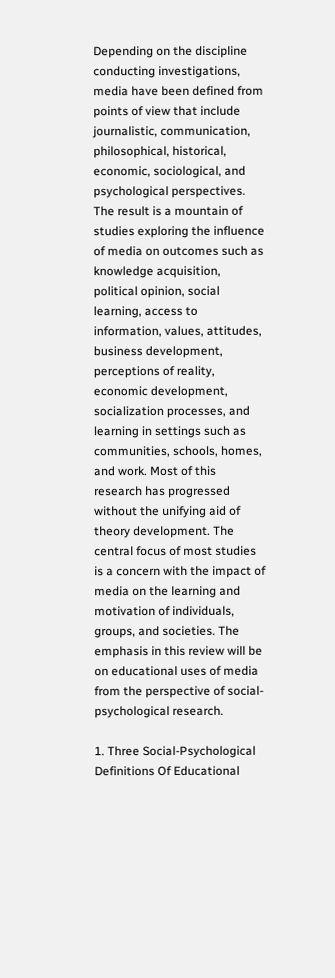Depending on the discipline conducting investigations, media have been defined from points of view that include journalistic, communication, philosophical, historical, economic, sociological, and psychological perspectives. The result is a mountain of studies exploring the influence of media on outcomes such as knowledge acquisition, political opinion, social learning, access to information, values, attitudes, business development, perceptions of reality, economic development, socialization processes, and learning in settings such as communities, schools, homes, and work. Most of this research has progressed without the unifying aid of theory development. The central focus of most studies is a concern with the impact of media on the learning and motivation of individuals, groups, and societies. The emphasis in this review will be on educational uses of media from the perspective of social-psychological research.

1. Three Social-Psychological Definitions Of Educational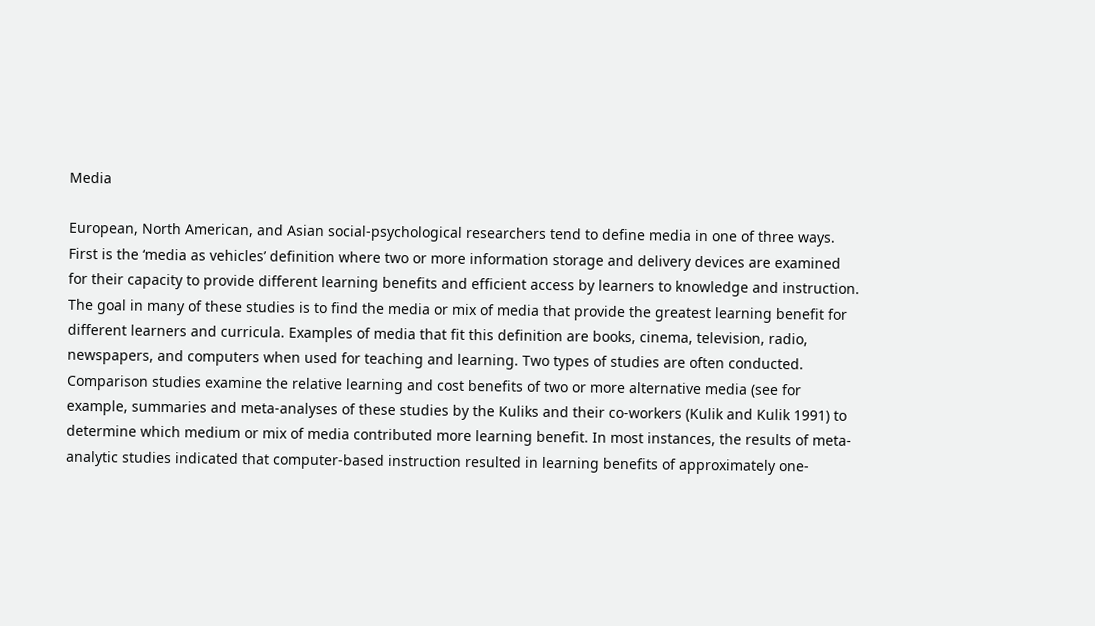Media

European, North American, and Asian social-psychological researchers tend to define media in one of three ways. First is the ‘media as vehicles’ definition where two or more information storage and delivery devices are examined for their capacity to provide different learning benefits and efficient access by learners to knowledge and instruction. The goal in many of these studies is to find the media or mix of media that provide the greatest learning benefit for different learners and curricula. Examples of media that fit this definition are books, cinema, television, radio, newspapers, and computers when used for teaching and learning. Two types of studies are often conducted. Comparison studies examine the relative learning and cost benefits of two or more alternative media (see for example, summaries and meta-analyses of these studies by the Kuliks and their co-workers (Kulik and Kulik 1991) to determine which medium or mix of media contributed more learning benefit. In most instances, the results of meta-analytic studies indicated that computer-based instruction resulted in learning benefits of approximately one-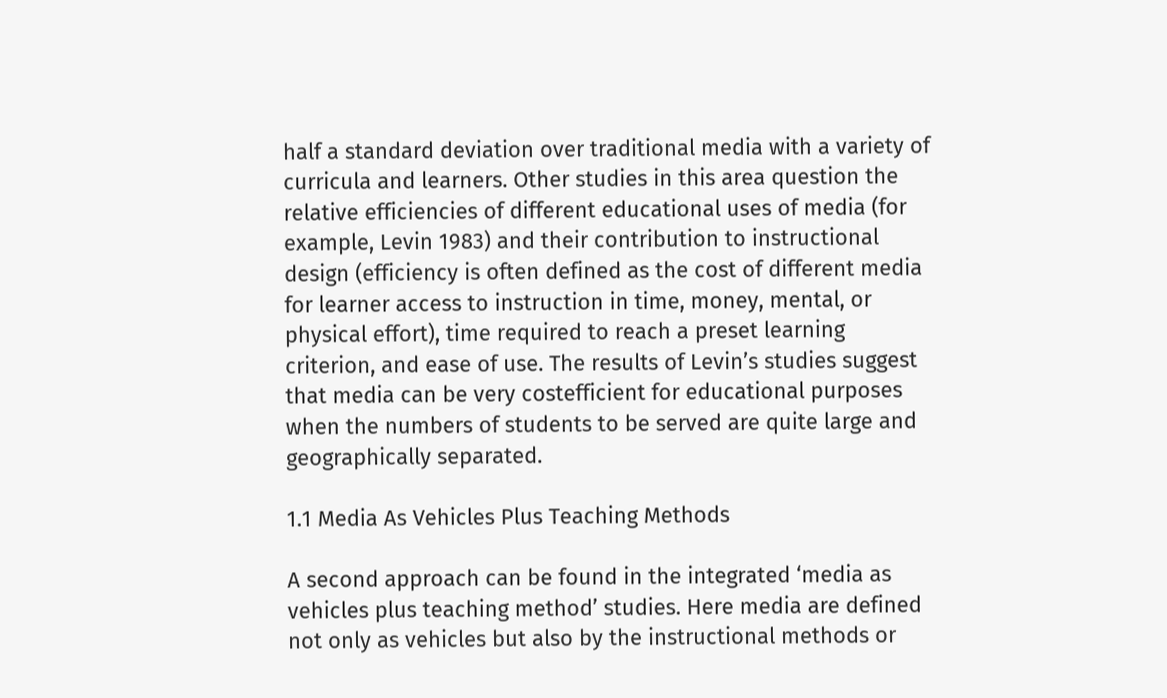half a standard deviation over traditional media with a variety of curricula and learners. Other studies in this area question the relative efficiencies of different educational uses of media (for example, Levin 1983) and their contribution to instructional design (efficiency is often defined as the cost of different media for learner access to instruction in time, money, mental, or physical effort), time required to reach a preset learning criterion, and ease of use. The results of Levin’s studies suggest that media can be very costefficient for educational purposes when the numbers of students to be served are quite large and geographically separated.

1.1 Media As Vehicles Plus Teaching Methods

A second approach can be found in the integrated ‘media as vehicles plus teaching method’ studies. Here media are defined not only as vehicles but also by the instructional methods or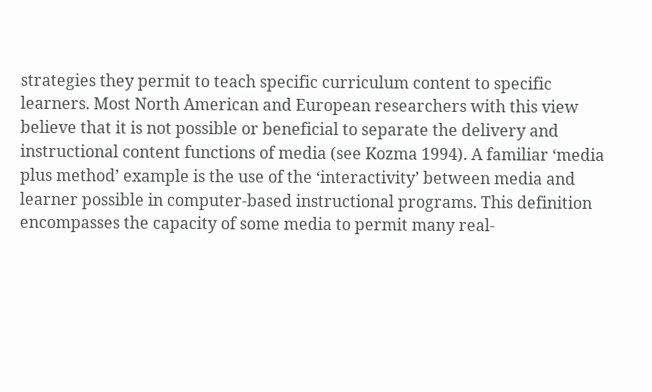strategies they permit to teach specific curriculum content to specific learners. Most North American and European researchers with this view believe that it is not possible or beneficial to separate the delivery and instructional content functions of media (see Kozma 1994). A familiar ‘media plus method’ example is the use of the ‘interactivity’ between media and learner possible in computer-based instructional programs. This definition encompasses the capacity of some media to permit many real-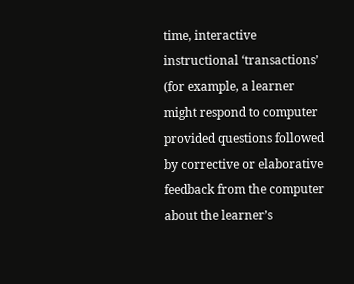time, interactive instructional ‘transactions’ (for example, a learner might respond to computer provided questions followed by corrective or elaborative feedback from the computer about the learner’s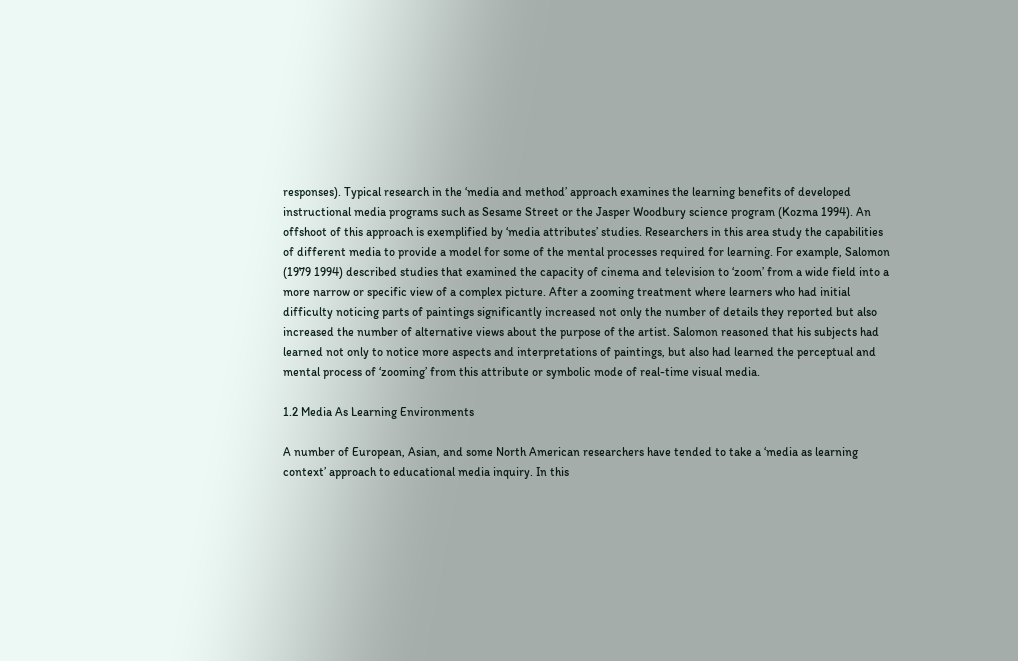responses). Typical research in the ‘media and method’ approach examines the learning benefits of developed instructional media programs such as Sesame Street or the Jasper Woodbury science program (Kozma 1994). An offshoot of this approach is exemplified by ‘media attributes’ studies. Researchers in this area study the capabilities of different media to provide a model for some of the mental processes required for learning. For example, Salomon (1979 1994) described studies that examined the capacity of cinema and television to ‘zoom’ from a wide field into a more narrow or specific view of a complex picture. After a zooming treatment where learners who had initial difficulty noticing parts of paintings significantly increased not only the number of details they reported but also increased the number of alternative views about the purpose of the artist. Salomon reasoned that his subjects had learned not only to notice more aspects and interpretations of paintings, but also had learned the perceptual and mental process of ‘zooming’ from this attribute or symbolic mode of real-time visual media.

1.2 Media As Learning Environments

A number of European, Asian, and some North American researchers have tended to take a ‘media as learning context’ approach to educational media inquiry. In this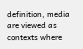definition, media are viewed as contexts where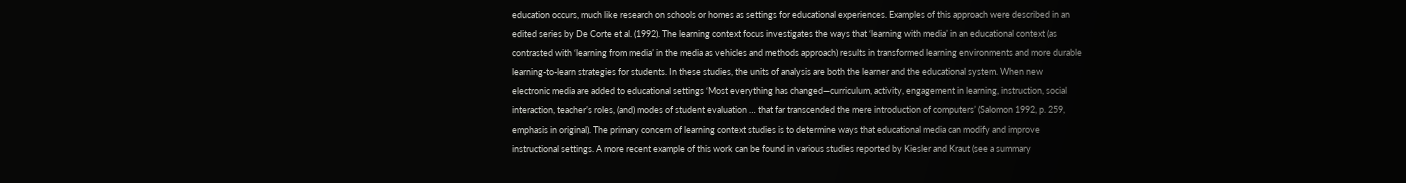education occurs, much like research on schools or homes as settings for educational experiences. Examples of this approach were described in an edited series by De Corte et al. (1992). The learning context focus investigates the ways that ‘learning with media’ in an educational context (as contrasted with ‘learning from media’ in the media as vehicles and methods approach) results in transformed learning environments and more durable learning-to-learn strategies for students. In these studies, the units of analysis are both the learner and the educational system. When new electronic media are added to educational settings ‘Most everything has changed—curriculum, activity, engagement in learning, instruction, social interaction, teacher’s roles, (and) modes of student evaluation … that far transcended the mere introduction of computers’ (Salomon 1992, p. 259, emphasis in original). The primary concern of learning context studies is to determine ways that educational media can modify and improve instructional settings. A more recent example of this work can be found in various studies reported by Kiesler and Kraut (see a summary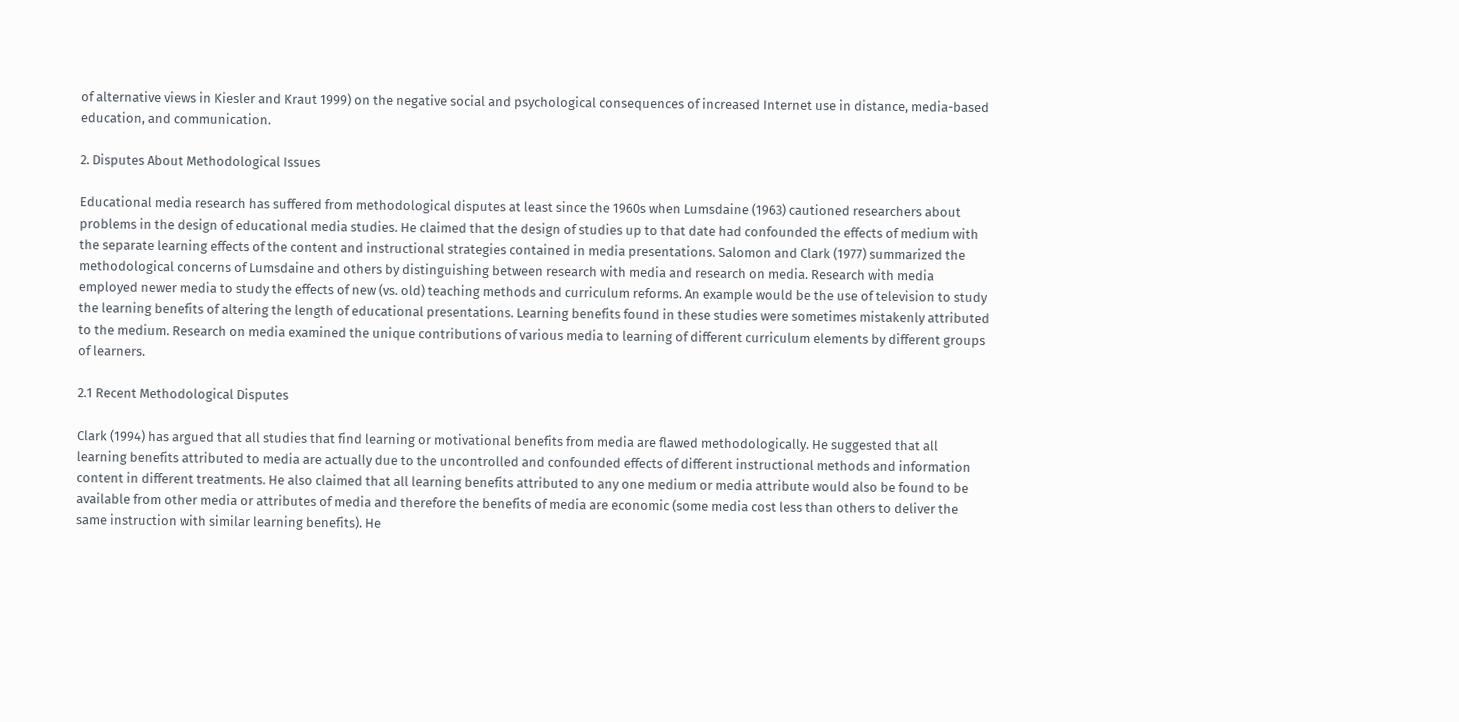of alternative views in Kiesler and Kraut 1999) on the negative social and psychological consequences of increased Internet use in distance, media-based education, and communication.

2. Disputes About Methodological Issues

Educational media research has suffered from methodological disputes at least since the 1960s when Lumsdaine (1963) cautioned researchers about problems in the design of educational media studies. He claimed that the design of studies up to that date had confounded the effects of medium with the separate learning effects of the content and instructional strategies contained in media presentations. Salomon and Clark (1977) summarized the methodological concerns of Lumsdaine and others by distinguishing between research with media and research on media. Research with media employed newer media to study the effects of new (vs. old) teaching methods and curriculum reforms. An example would be the use of television to study the learning benefits of altering the length of educational presentations. Learning benefits found in these studies were sometimes mistakenly attributed to the medium. Research on media examined the unique contributions of various media to learning of different curriculum elements by different groups of learners.

2.1 Recent Methodological Disputes

Clark (1994) has argued that all studies that find learning or motivational benefits from media are flawed methodologically. He suggested that all learning benefits attributed to media are actually due to the uncontrolled and confounded effects of different instructional methods and information content in different treatments. He also claimed that all learning benefits attributed to any one medium or media attribute would also be found to be available from other media or attributes of media and therefore the benefits of media are economic (some media cost less than others to deliver the same instruction with similar learning benefits). He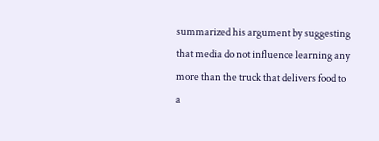summarized his argument by suggesting that media do not influence learning any more than the truck that delivers food to a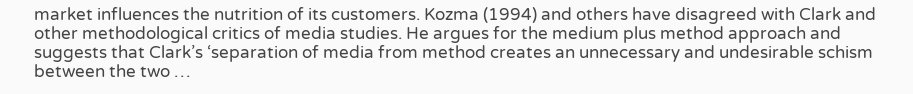market influences the nutrition of its customers. Kozma (1994) and others have disagreed with Clark and other methodological critics of media studies. He argues for the medium plus method approach and suggests that Clark’s ‘separation of media from method creates an unnecessary and undesirable schism between the two …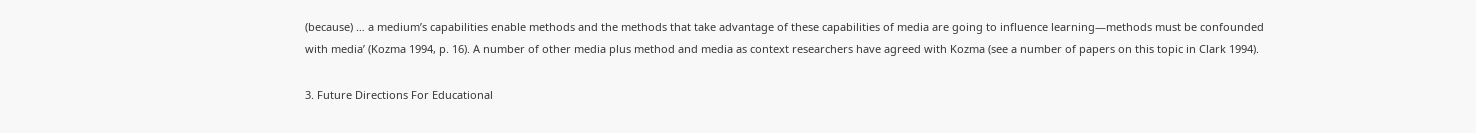(because) … a medium’s capabilities enable methods and the methods that take advantage of these capabilities of media are going to influence learning—methods must be confounded with media’ (Kozma 1994, p. 16). A number of other media plus method and media as context researchers have agreed with Kozma (see a number of papers on this topic in Clark 1994).

3. Future Directions For Educational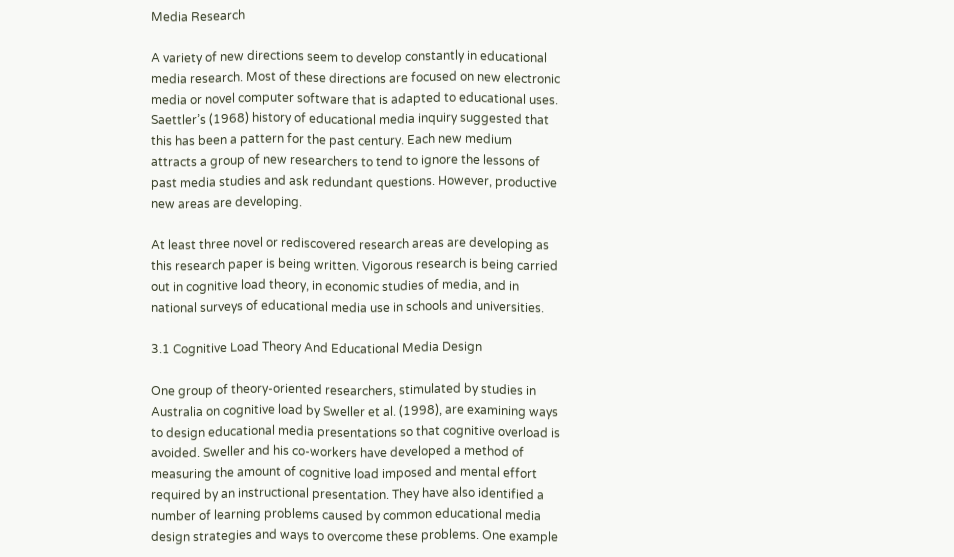Media Research

A variety of new directions seem to develop constantly in educational media research. Most of these directions are focused on new electronic media or novel computer software that is adapted to educational uses. Saettler’s (1968) history of educational media inquiry suggested that this has been a pattern for the past century. Each new medium attracts a group of new researchers to tend to ignore the lessons of past media studies and ask redundant questions. However, productive new areas are developing.

At least three novel or rediscovered research areas are developing as this research paper is being written. Vigorous research is being carried out in cognitive load theory, in economic studies of media, and in national surveys of educational media use in schools and universities.

3.1 Cognitive Load Theory And Educational Media Design

One group of theory-oriented researchers, stimulated by studies in Australia on cognitive load by Sweller et al. (1998), are examining ways to design educational media presentations so that cognitive overload is avoided. Sweller and his co-workers have developed a method of measuring the amount of cognitive load imposed and mental effort required by an instructional presentation. They have also identified a number of learning problems caused by common educational media design strategies and ways to overcome these problems. One example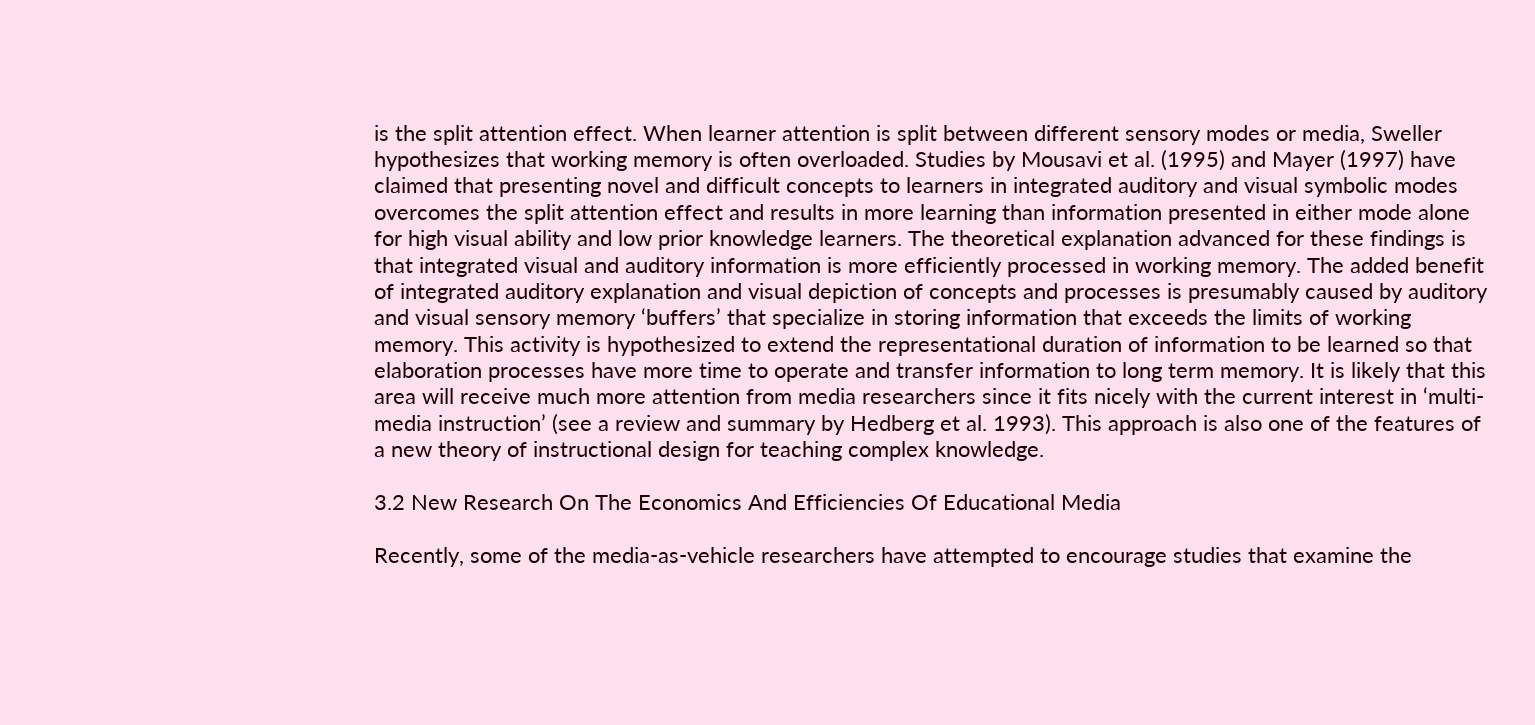is the split attention effect. When learner attention is split between different sensory modes or media, Sweller hypothesizes that working memory is often overloaded. Studies by Mousavi et al. (1995) and Mayer (1997) have claimed that presenting novel and difficult concepts to learners in integrated auditory and visual symbolic modes overcomes the split attention effect and results in more learning than information presented in either mode alone for high visual ability and low prior knowledge learners. The theoretical explanation advanced for these findings is that integrated visual and auditory information is more efficiently processed in working memory. The added benefit of integrated auditory explanation and visual depiction of concepts and processes is presumably caused by auditory and visual sensory memory ‘buffers’ that specialize in storing information that exceeds the limits of working memory. This activity is hypothesized to extend the representational duration of information to be learned so that elaboration processes have more time to operate and transfer information to long term memory. It is likely that this area will receive much more attention from media researchers since it fits nicely with the current interest in ‘multi-media instruction’ (see a review and summary by Hedberg et al. 1993). This approach is also one of the features of a new theory of instructional design for teaching complex knowledge.

3.2 New Research On The Economics And Efficiencies Of Educational Media

Recently, some of the media-as-vehicle researchers have attempted to encourage studies that examine the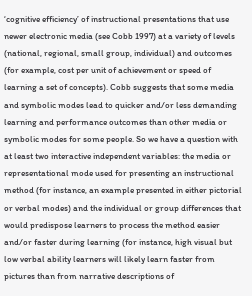‘cognitive efficiency’ of instructional presentations that use newer electronic media (see Cobb 1997) at a variety of levels (national, regional, small group, individual) and outcomes (for example, cost per unit of achievement or speed of learning a set of concepts). Cobb suggests that some media and symbolic modes lead to quicker and/or less demanding learning and performance outcomes than other media or symbolic modes for some people. So we have a question with at least two interactive independent variables: the media or representational mode used for presenting an instructional method (for instance, an example presented in either pictorial or verbal modes) and the individual or group differences that would predispose learners to process the method easier and/or faster during learning (for instance, high visual but low verbal ability learners will likely learn faster from pictures than from narrative descriptions of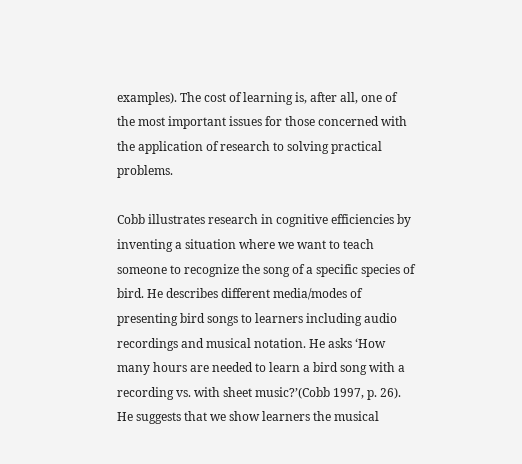examples). The cost of learning is, after all, one of the most important issues for those concerned with the application of research to solving practical problems.

Cobb illustrates research in cognitive efficiencies by inventing a situation where we want to teach someone to recognize the song of a specific species of bird. He describes different media/modes of presenting bird songs to learners including audio recordings and musical notation. He asks ‘How many hours are needed to learn a bird song with a recording vs. with sheet music?’(Cobb 1997, p. 26). He suggests that we show learners the musical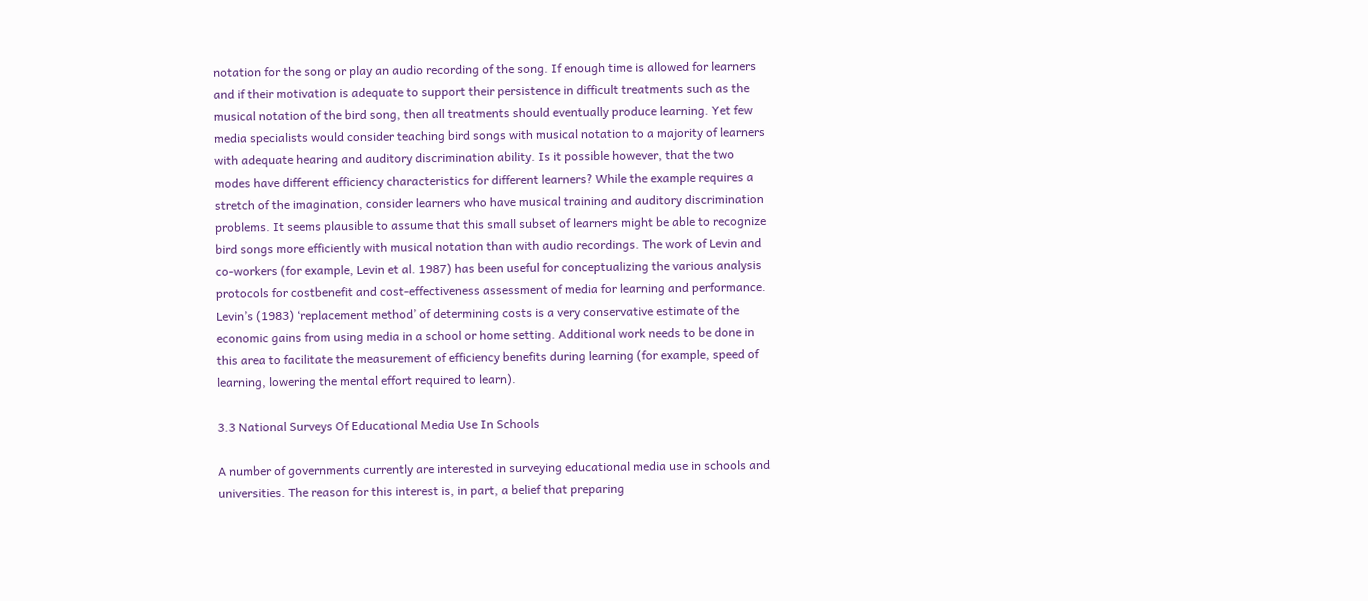notation for the song or play an audio recording of the song. If enough time is allowed for learners and if their motivation is adequate to support their persistence in difficult treatments such as the musical notation of the bird song, then all treatments should eventually produce learning. Yet few media specialists would consider teaching bird songs with musical notation to a majority of learners with adequate hearing and auditory discrimination ability. Is it possible however, that the two modes have different efficiency characteristics for different learners? While the example requires a stretch of the imagination, consider learners who have musical training and auditory discrimination problems. It seems plausible to assume that this small subset of learners might be able to recognize bird songs more efficiently with musical notation than with audio recordings. The work of Levin and co-workers (for example, Levin et al. 1987) has been useful for conceptualizing the various analysis protocols for costbenefit and cost-effectiveness assessment of media for learning and performance. Levin’s (1983) ‘replacement method’ of determining costs is a very conservative estimate of the economic gains from using media in a school or home setting. Additional work needs to be done in this area to facilitate the measurement of efficiency benefits during learning (for example, speed of learning, lowering the mental effort required to learn).

3.3 National Surveys Of Educational Media Use In Schools

A number of governments currently are interested in surveying educational media use in schools and universities. The reason for this interest is, in part, a belief that preparing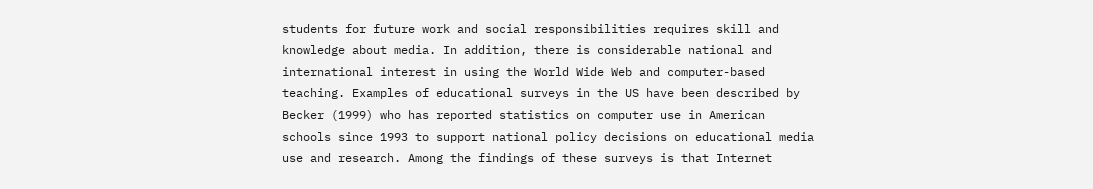students for future work and social responsibilities requires skill and knowledge about media. In addition, there is considerable national and international interest in using the World Wide Web and computer-based teaching. Examples of educational surveys in the US have been described by Becker (1999) who has reported statistics on computer use in American schools since 1993 to support national policy decisions on educational media use and research. Among the findings of these surveys is that Internet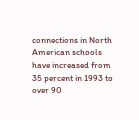connections in North American schools have increased from 35 percent in 1993 to over 90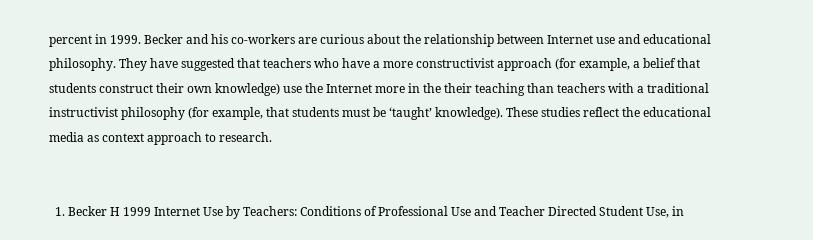percent in 1999. Becker and his co-workers are curious about the relationship between Internet use and educational philosophy. They have suggested that teachers who have a more constructivist approach (for example, a belief that students construct their own knowledge) use the Internet more in the their teaching than teachers with a traditional instructivist philosophy (for example, that students must be ‘taught’ knowledge). These studies reflect the educational media as context approach to research.


  1. Becker H 1999 Internet Use by Teachers: Conditions of Professional Use and Teacher Directed Student Use, in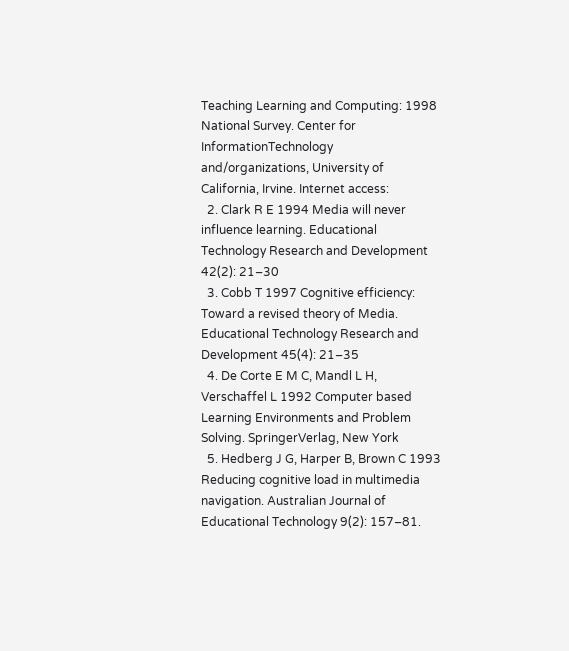Teaching Learning and Computing: 1998 National Survey. Center for InformationTechnology and/organizations, University of California, Irvine. Internet access:
  2. Clark R E 1994 Media will never influence learning. Educational Technology Research and Development 42(2): 21–30
  3. Cobb T 1997 Cognitive efficiency: Toward a revised theory of Media. Educational Technology Research and Development 45(4): 21–35
  4. De Corte E M C, Mandl L H, Verschaffel L 1992 Computer based Learning Environments and Problem Solving. SpringerVerlag, New York
  5. Hedberg J G, Harper B, Brown C 1993 Reducing cognitive load in multimedia navigation. Australian Journal of Educational Technology 9(2): 157–81.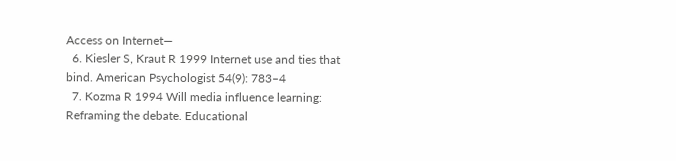Access on Internet—
  6. Kiesler S, Kraut R 1999 Internet use and ties that bind. American Psychologist 54(9): 783–4
  7. Kozma R 1994 Will media influence learning: Reframing the debate. Educational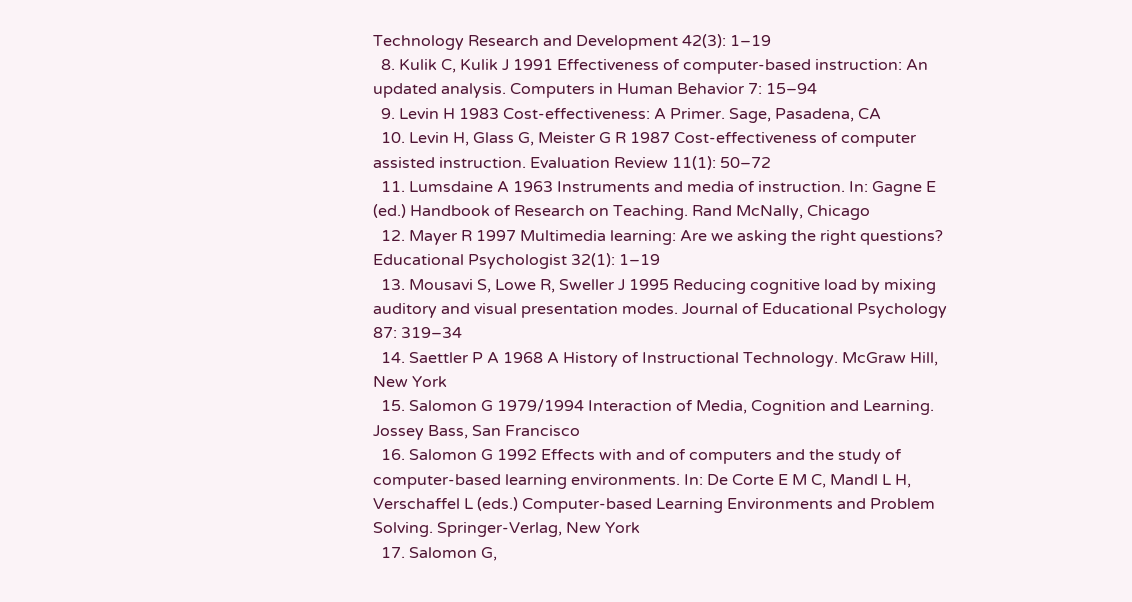Technology Research and Development 42(3): 1–19
  8. Kulik C, Kulik J 1991 Effectiveness of computer-based instruction: An updated analysis. Computers in Human Behavior 7: 15–94
  9. Levin H 1983 Cost-effectiveness: A Primer. Sage, Pasadena, CA
  10. Levin H, Glass G, Meister G R 1987 Cost-effectiveness of computer assisted instruction. Evaluation Review 11(1): 50–72
  11. Lumsdaine A 1963 Instruments and media of instruction. In: Gagne E (ed.) Handbook of Research on Teaching. Rand McNally, Chicago
  12. Mayer R 1997 Multimedia learning: Are we asking the right questions? Educational Psychologist 32(1): 1–19
  13. Mousavi S, Lowe R, Sweller J 1995 Reducing cognitive load by mixing auditory and visual presentation modes. Journal of Educational Psychology 87: 319–34
  14. Saettler P A 1968 A History of Instructional Technology. McGraw Hill, New York
  15. Salomon G 1979/1994 Interaction of Media, Cognition and Learning. Jossey Bass, San Francisco
  16. Salomon G 1992 Effects with and of computers and the study of computer-based learning environments. In: De Corte E M C, Mandl L H, Verschaffel L (eds.) Computer-based Learning Environments and Problem Solving. Springer-Verlag, New York
  17. Salomon G,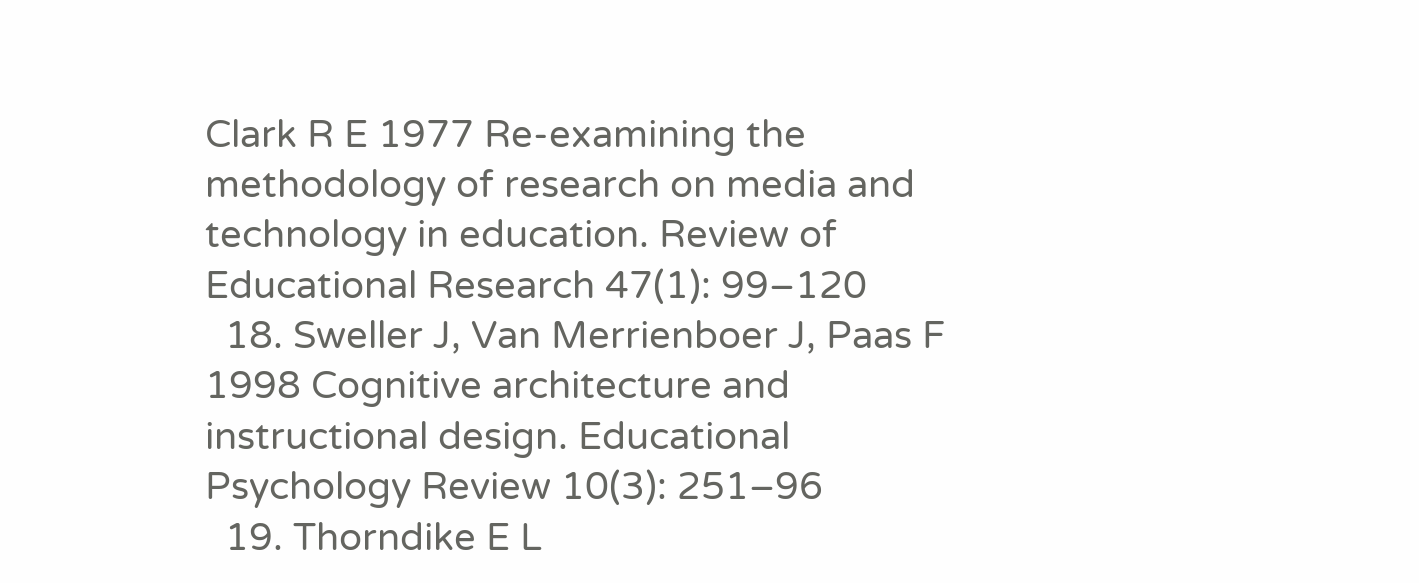Clark R E 1977 Re-examining the methodology of research on media and technology in education. Review of Educational Research 47(1): 99–120
  18. Sweller J, Van Merrienboer J, Paas F 1998 Cognitive architecture and instructional design. Educational Psychology Review 10(3): 251–96
  19. Thorndike E L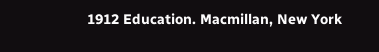1912 Education. Macmillan, New York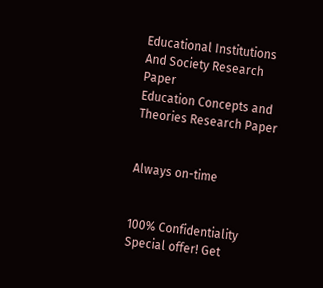Educational Institutions And Society Research Paper
Education Concepts and Theories Research Paper


Always on-time


100% Confidentiality
Special offer! Get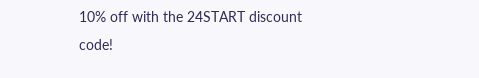10% off with the 24START discount code!